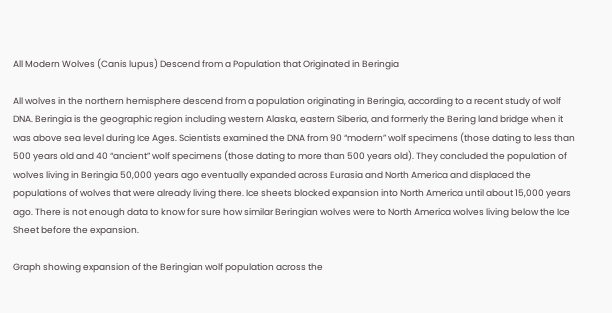All Modern Wolves (Canis lupus) Descend from a Population that Originated in Beringia

All wolves in the northern hemisphere descend from a population originating in Beringia, according to a recent study of wolf DNA. Beringia is the geographic region including western Alaska, eastern Siberia, and formerly the Bering land bridge when it was above sea level during Ice Ages. Scientists examined the DNA from 90 “modern” wolf specimens (those dating to less than 500 years old and 40 “ancient” wolf specimens (those dating to more than 500 years old). They concluded the population of wolves living in Beringia 50,000 years ago eventually expanded across Eurasia and North America and displaced the populations of wolves that were already living there. Ice sheets blocked expansion into North America until about 15,000 years ago. There is not enough data to know for sure how similar Beringian wolves were to North America wolves living below the Ice Sheet before the expansion.

Graph showing expansion of the Beringian wolf population across the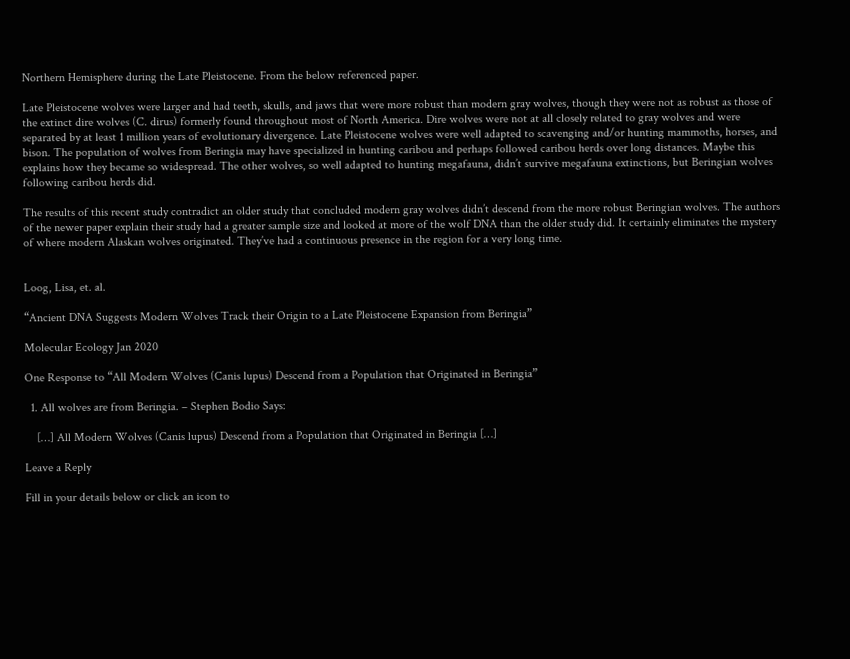Northern Hemisphere during the Late Pleistocene. From the below referenced paper.

Late Pleistocene wolves were larger and had teeth, skulls, and jaws that were more robust than modern gray wolves, though they were not as robust as those of the extinct dire wolves (C. dirus) formerly found throughout most of North America. Dire wolves were not at all closely related to gray wolves and were separated by at least 1 million years of evolutionary divergence. Late Pleistocene wolves were well adapted to scavenging and/or hunting mammoths, horses, and bison. The population of wolves from Beringia may have specialized in hunting caribou and perhaps followed caribou herds over long distances. Maybe this explains how they became so widespread. The other wolves, so well adapted to hunting megafauna, didn’t survive megafauna extinctions, but Beringian wolves following caribou herds did.

The results of this recent study contradict an older study that concluded modern gray wolves didn’t descend from the more robust Beringian wolves. The authors of the newer paper explain their study had a greater sample size and looked at more of the wolf DNA than the older study did. It certainly eliminates the mystery of where modern Alaskan wolves originated. They’ve had a continuous presence in the region for a very long time.


Loog, Lisa, et. al.

“Ancient DNA Suggests Modern Wolves Track their Origin to a Late Pleistocene Expansion from Beringia”

Molecular Ecology Jan 2020

One Response to “All Modern Wolves (Canis lupus) Descend from a Population that Originated in Beringia”

  1. All wolves are from Beringia. – Stephen Bodio Says:

    […] All Modern Wolves (Canis lupus) Descend from a Population that Originated in Beringia […]

Leave a Reply

Fill in your details below or click an icon to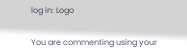log in: Logo

You are commenting using your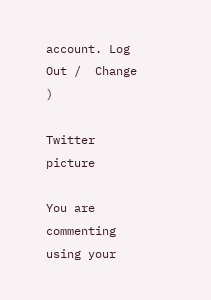account. Log Out /  Change )

Twitter picture

You are commenting using your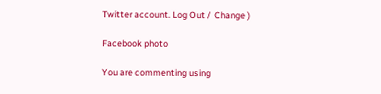Twitter account. Log Out /  Change )

Facebook photo

You are commenting using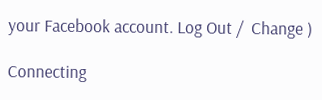your Facebook account. Log Out /  Change )

Connecting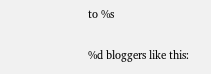to %s

%d bloggers like this: